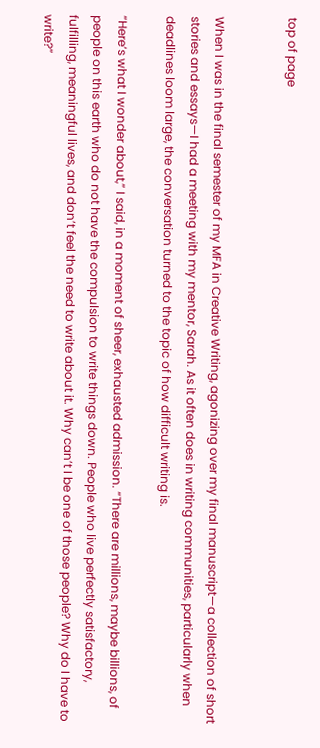top of page


When I was in the final semester of my MFA in Creative Writing, agonizing over my final manuscript—a collection of short stories and essays—I had a meeting with my mentor, Sarah. As it often does in writing communities, particularly when deadlines loom large, the conversation turned to the topic of how difficult writing is.

“Here’s what I wonder about,” I said, in a moment of sheer, exhausted admission. “There are millions, maybe billions, of people on this earth who do not have the compulsion to write things down. People who live perfectly satisfactory, fulfilling, meaningful lives, and don’t feel the need to write about it. Why can’t I be one of those people? Why do I have to write?”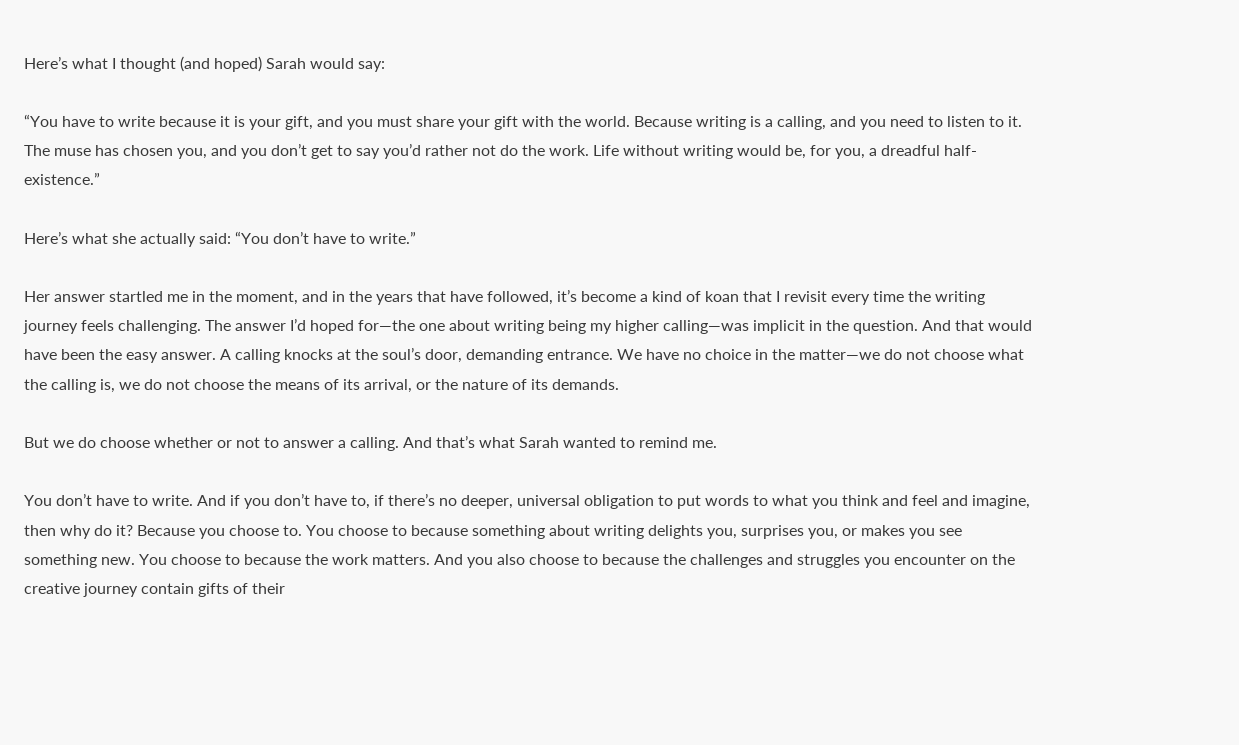Here’s what I thought (and hoped) Sarah would say:

“You have to write because it is your gift, and you must share your gift with the world. Because writing is a calling, and you need to listen to it. The muse has chosen you, and you don’t get to say you’d rather not do the work. Life without writing would be, for you, a dreadful half-existence.”

Here’s what she actually said: “You don’t have to write.”

Her answer startled me in the moment, and in the years that have followed, it’s become a kind of koan that I revisit every time the writing journey feels challenging. The answer I’d hoped for—the one about writing being my higher calling—was implicit in the question. And that would have been the easy answer. A calling knocks at the soul’s door, demanding entrance. We have no choice in the matter—we do not choose what the calling is, we do not choose the means of its arrival, or the nature of its demands.

But we do choose whether or not to answer a calling. And that’s what Sarah wanted to remind me.

You don’t have to write. And if you don’t have to, if there’s no deeper, universal obligation to put words to what you think and feel and imagine, then why do it? Because you choose to. You choose to because something about writing delights you, surprises you, or makes you see something new. You choose to because the work matters. And you also choose to because the challenges and struggles you encounter on the creative journey contain gifts of their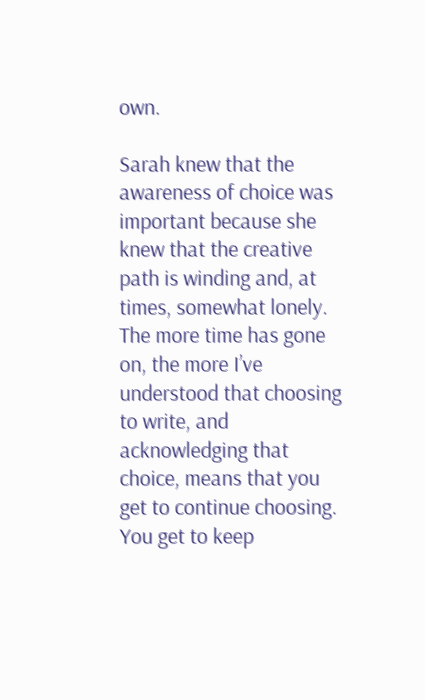own.

Sarah knew that the awareness of choice was important because she knew that the creative path is winding and, at times, somewhat lonely. The more time has gone on, the more I’ve understood that choosing to write, and acknowledging that choice, means that you get to continue choosing. You get to keep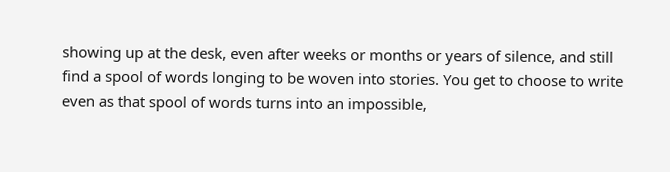showing up at the desk, even after weeks or months or years of silence, and still find a spool of words longing to be woven into stories. You get to choose to write even as that spool of words turns into an impossible,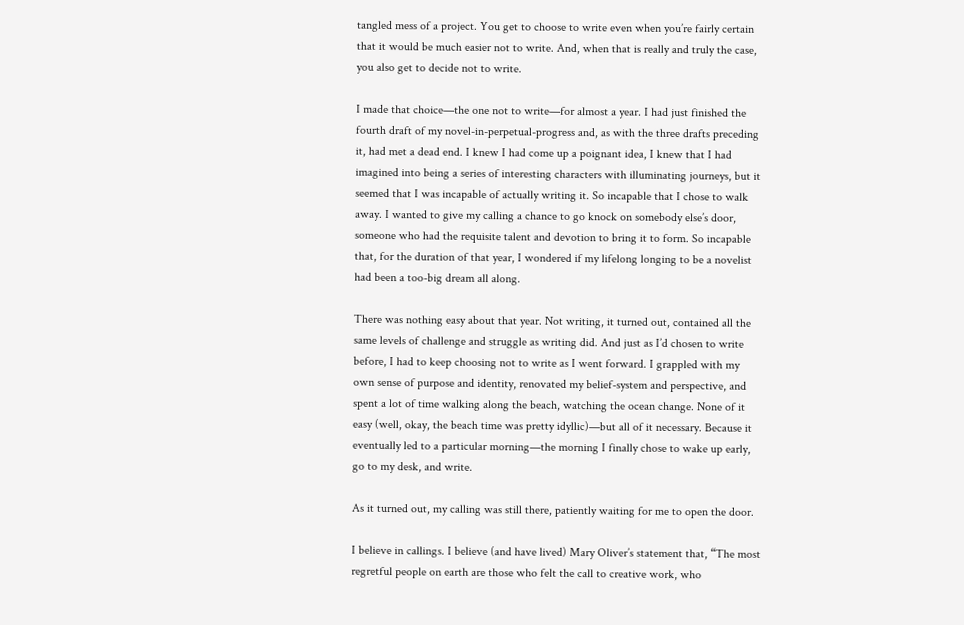tangled mess of a project. You get to choose to write even when you’re fairly certain that it would be much easier not to write. And, when that is really and truly the case, you also get to decide not to write.

I made that choice—the one not to write—for almost a year. I had just finished the fourth draft of my novel-in-perpetual-progress and, as with the three drafts preceding it, had met a dead end. I knew I had come up a poignant idea, I knew that I had imagined into being a series of interesting characters with illuminating journeys, but it seemed that I was incapable of actually writing it. So incapable that I chose to walk away. I wanted to give my calling a chance to go knock on somebody else’s door, someone who had the requisite talent and devotion to bring it to form. So incapable that, for the duration of that year, I wondered if my lifelong longing to be a novelist had been a too-big dream all along.

There was nothing easy about that year. Not writing, it turned out, contained all the same levels of challenge and struggle as writing did. And just as I’d chosen to write before, I had to keep choosing not to write as I went forward. I grappled with my own sense of purpose and identity, renovated my belief-system and perspective, and spent a lot of time walking along the beach, watching the ocean change. None of it easy (well, okay, the beach time was pretty idyllic)—but all of it necessary. Because it eventually led to a particular morning—the morning I finally chose to wake up early, go to my desk, and write.

As it turned out, my calling was still there, patiently waiting for me to open the door.

I believe in callings. I believe (and have lived) Mary Oliver’s statement that, “The most regretful people on earth are those who felt the call to creative work, who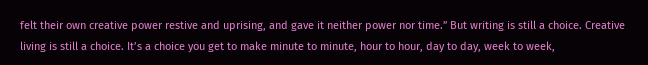felt their own creative power restive and uprising, and gave it neither power nor time.” But writing is still a choice. Creative living is still a choice. It’s a choice you get to make minute to minute, hour to hour, day to day, week to week,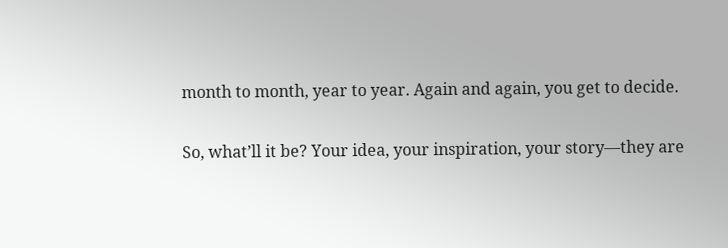month to month, year to year. Again and again, you get to decide.

So, what’ll it be? Your idea, your inspiration, your story—they are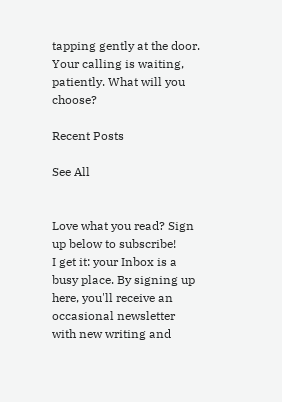tapping gently at the door. Your calling is waiting, patiently. What will you choose?

Recent Posts

See All


Love what you read? Sign up below to subscribe!
I get it: your Inbox is a busy place. By signing up here, you'll receive an occasional newsletter with new writing and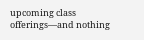upcoming class offerings—and nothing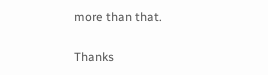more than that.

Thanks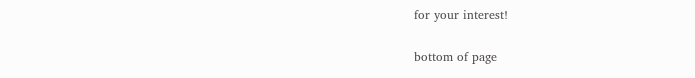for your interest!

bottom of page